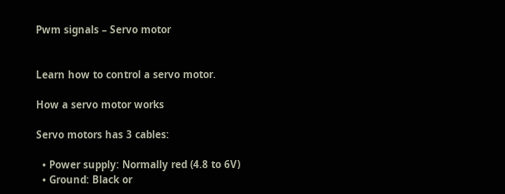Pwm signals – Servo motor


Learn how to control a servo motor.

How a servo motor works

Servo motors has 3 cables:

  • Power supply: Normally red (4.8 to 6V)
  • Ground: Black or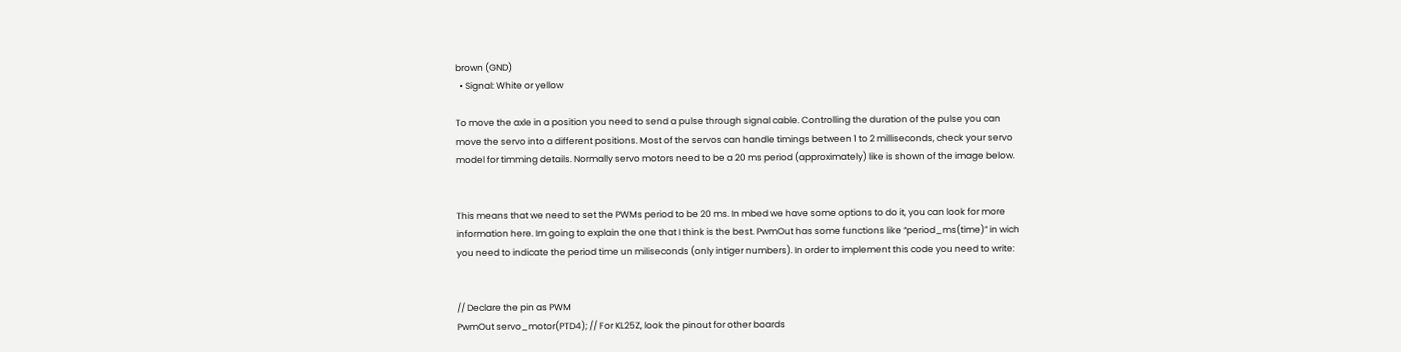brown (GND)
  • Signal: White or yellow

To move the axle in a position you need to send a pulse through signal cable. Controlling the duration of the pulse you can move the servo into a different positions. Most of the servos can handle timings between 1 to 2 milliseconds, check your servo model for timming details. Normally servo motors need to be a 20 ms period (approximately) like is shown of the image below.


This means that we need to set the PWMs period to be 20 ms. In mbed we have some options to do it, you can look for more information here. Im going to explain the one that I think is the best. PwmOut has some functions like “period_ms(time)” in wich you need to indicate the period time un miliseconds (only intiger numbers). In order to implement this code you need to write:


// Declare the pin as PWM
PwmOut servo_motor(PTD4); // For KL25Z, look the pinout for other boards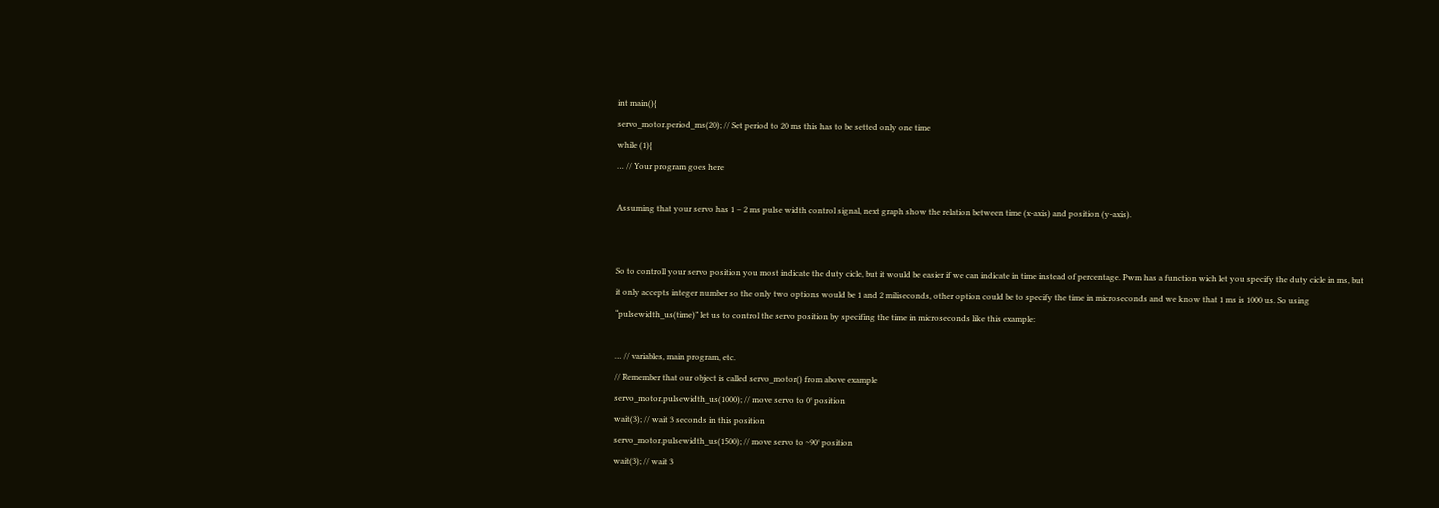int main(){
servo_motor.period_ms(20); // Set period to 20 ms this has to be setted only one time
while (1){
… // Your program goes here

Assuming that your servo has 1 – 2 ms pulse width control signal, next graph show the relation between time (x-axis) and position (y-axis).


So to controll your servo position you most indicate the duty cicle, but it would be easier if we can indicate in time instead of percentage. Pwm has a function wich let you specify the duty cicle in ms, but it only accepts integer number so the only two options would be 1 and 2 miliseconds, other option could be to specify the time in microseconds and we know that 1 ms is 1000 us. So using “pulsewidth_us(time)” let us to control the servo position by specifing the time in microseconds like this example:

… // variables, main program, etc.
// Remember that our object is called servo_motor() from above example
servo_motor.pulsewidth_us(1000); // move servo to 0° position
wait(3); // wait 3 seconds in this position
servo_motor.pulsewidth_us(1500); // move servo to ~90° position
wait(3); // wait 3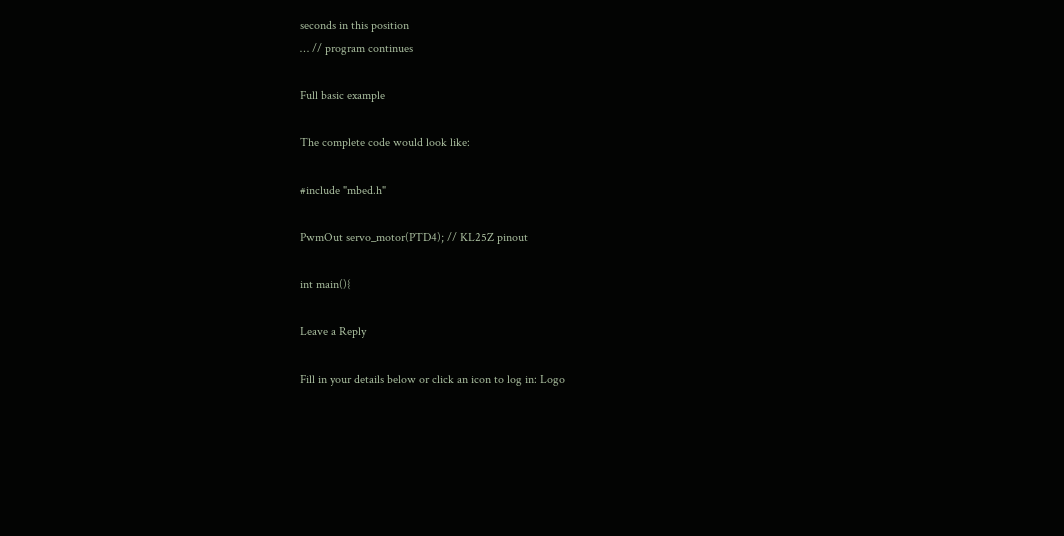seconds in this position
… // program continues

Full basic example

The complete code would look like:

#include "mbed.h"

PwmOut servo_motor(PTD4); // KL25Z pinout

int main(){

Leave a Reply

Fill in your details below or click an icon to log in: Logo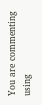You are commenting using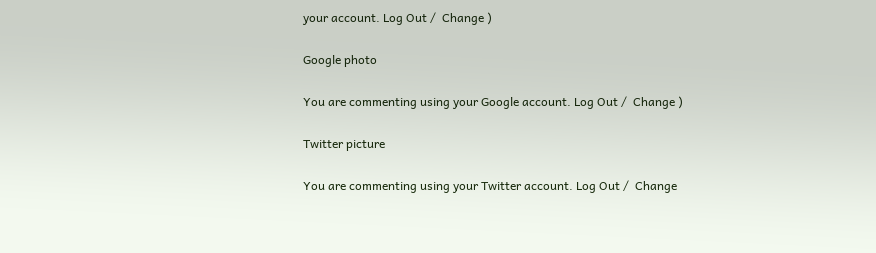your account. Log Out /  Change )

Google photo

You are commenting using your Google account. Log Out /  Change )

Twitter picture

You are commenting using your Twitter account. Log Out /  Change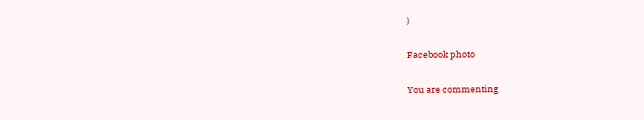)

Facebook photo

You are commenting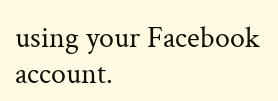using your Facebook account.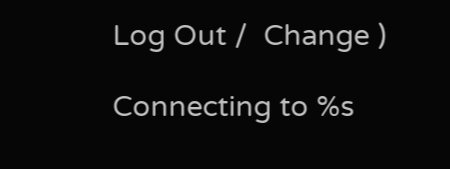Log Out /  Change )

Connecting to %s